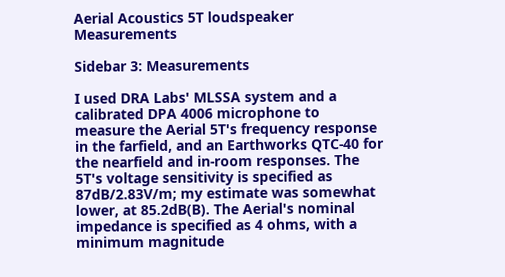Aerial Acoustics 5T loudspeaker Measurements

Sidebar 3: Measurements

I used DRA Labs' MLSSA system and a calibrated DPA 4006 microphone to measure the Aerial 5T's frequency response in the farfield, and an Earthworks QTC-40 for the nearfield and in-room responses. The 5T's voltage sensitivity is specified as 87dB/2.83V/m; my estimate was somewhat lower, at 85.2dB(B). The Aerial's nominal impedance is specified as 4 ohms, with a minimum magnitude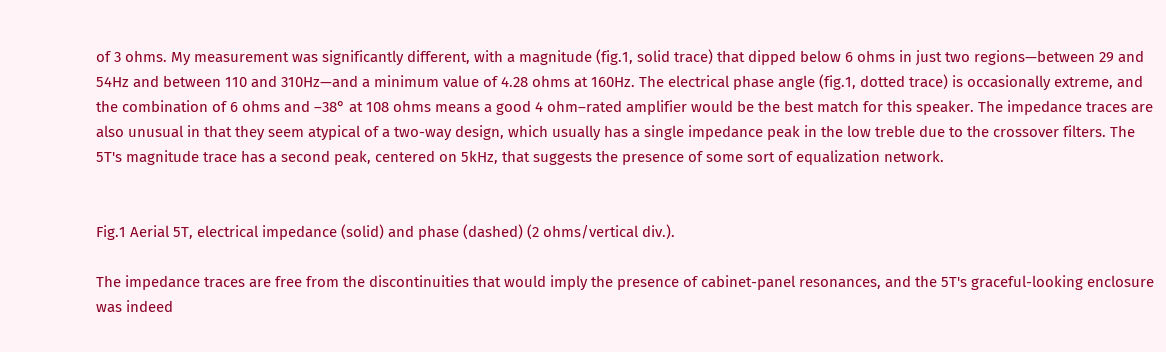of 3 ohms. My measurement was significantly different, with a magnitude (fig.1, solid trace) that dipped below 6 ohms in just two regions—between 29 and 54Hz and between 110 and 310Hz—and a minimum value of 4.28 ohms at 160Hz. The electrical phase angle (fig.1, dotted trace) is occasionally extreme, and the combination of 6 ohms and –38° at 108 ohms means a good 4 ohm–rated amplifier would be the best match for this speaker. The impedance traces are also unusual in that they seem atypical of a two-way design, which usually has a single impedance peak in the low treble due to the crossover filters. The 5T's magnitude trace has a second peak, centered on 5kHz, that suggests the presence of some sort of equalization network.


Fig.1 Aerial 5T, electrical impedance (solid) and phase (dashed) (2 ohms/vertical div.).

The impedance traces are free from the discontinuities that would imply the presence of cabinet-panel resonances, and the 5T's graceful-looking enclosure was indeed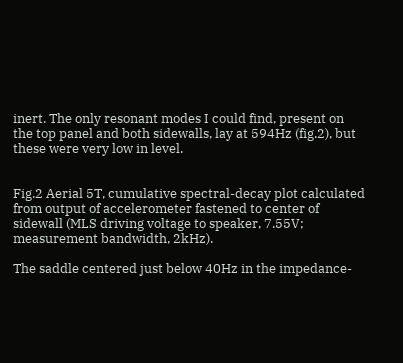inert. The only resonant modes I could find, present on the top panel and both sidewalls, lay at 594Hz (fig.2), but these were very low in level.


Fig.2 Aerial 5T, cumulative spectral-decay plot calculated from output of accelerometer fastened to center of sidewall (MLS driving voltage to speaker, 7.55V; measurement bandwidth, 2kHz).

The saddle centered just below 40Hz in the impedance-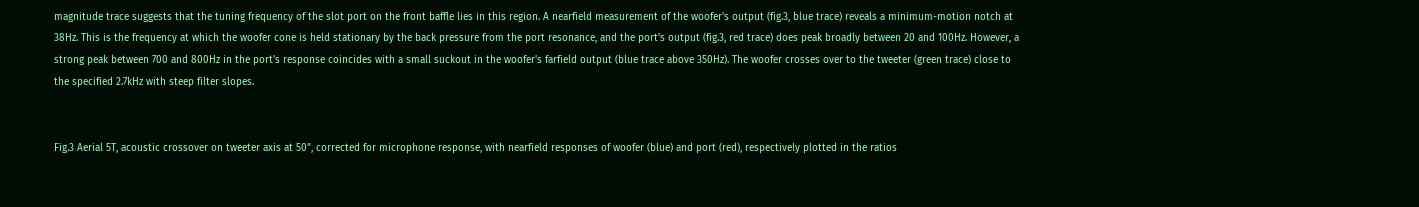magnitude trace suggests that the tuning frequency of the slot port on the front baffle lies in this region. A nearfield measurement of the woofer's output (fig.3, blue trace) reveals a minimum-motion notch at 38Hz. This is the frequency at which the woofer cone is held stationary by the back pressure from the port resonance, and the port's output (fig.3, red trace) does peak broadly between 20 and 100Hz. However, a strong peak between 700 and 800Hz in the port's response coincides with a small suckout in the woofer's farfield output (blue trace above 350Hz). The woofer crosses over to the tweeter (green trace) close to the specified 2.7kHz with steep filter slopes.


Fig.3 Aerial 5T, acoustic crossover on tweeter axis at 50", corrected for microphone response, with nearfield responses of woofer (blue) and port (red), respectively plotted in the ratios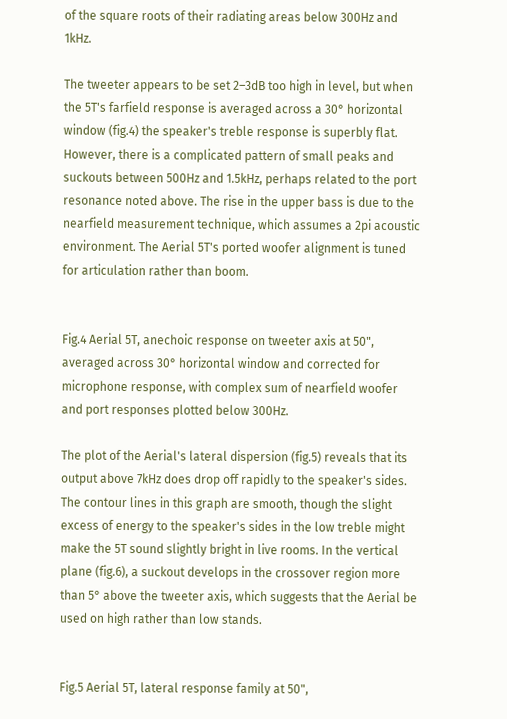of the square roots of their radiating areas below 300Hz and 1kHz.

The tweeter appears to be set 2–3dB too high in level, but when the 5T's farfield response is averaged across a 30° horizontal window (fig.4) the speaker's treble response is superbly flat. However, there is a complicated pattern of small peaks and suckouts between 500Hz and 1.5kHz, perhaps related to the port resonance noted above. The rise in the upper bass is due to the nearfield measurement technique, which assumes a 2pi acoustic environment. The Aerial 5T's ported woofer alignment is tuned for articulation rather than boom.


Fig.4 Aerial 5T, anechoic response on tweeter axis at 50", averaged across 30° horizontal window and corrected for microphone response, with complex sum of nearfield woofer and port responses plotted below 300Hz.

The plot of the Aerial's lateral dispersion (fig.5) reveals that its output above 7kHz does drop off rapidly to the speaker's sides. The contour lines in this graph are smooth, though the slight excess of energy to the speaker's sides in the low treble might make the 5T sound slightly bright in live rooms. In the vertical plane (fig.6), a suckout develops in the crossover region more than 5° above the tweeter axis, which suggests that the Aerial be used on high rather than low stands.


Fig.5 Aerial 5T, lateral response family at 50",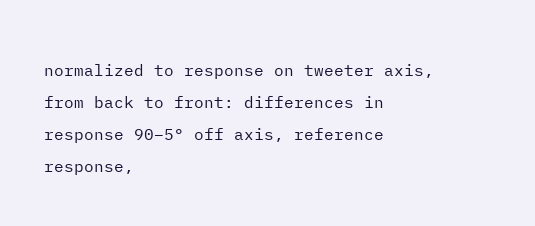normalized to response on tweeter axis, from back to front: differences in response 90–5° off axis, reference response,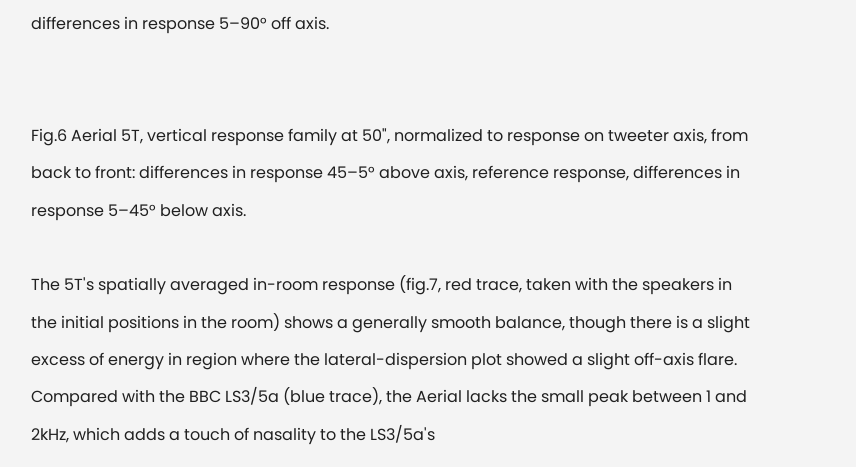differences in response 5–90° off axis.


Fig.6 Aerial 5T, vertical response family at 50", normalized to response on tweeter axis, from back to front: differences in response 45–5° above axis, reference response, differences in response 5–45° below axis.

The 5T's spatially averaged in-room response (fig.7, red trace, taken with the speakers in the initial positions in the room) shows a generally smooth balance, though there is a slight excess of energy in region where the lateral-dispersion plot showed a slight off-axis flare. Compared with the BBC LS3/5a (blue trace), the Aerial lacks the small peak between 1 and 2kHz, which adds a touch of nasality to the LS3/5a's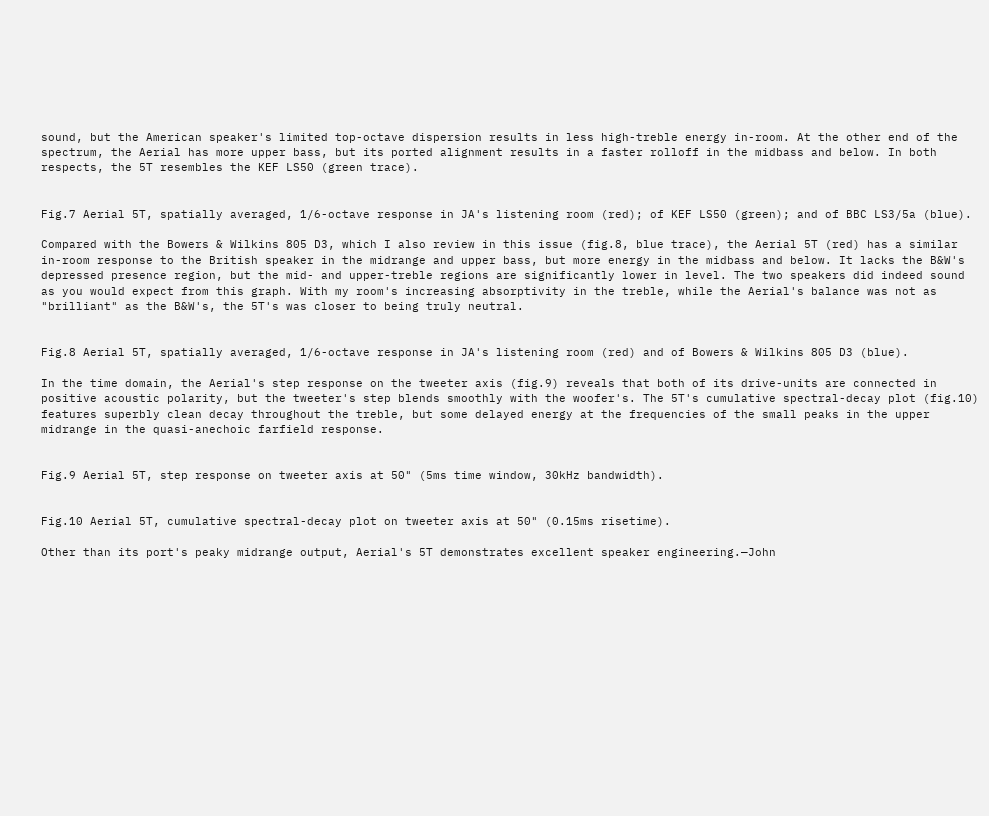sound, but the American speaker's limited top-octave dispersion results in less high-treble energy in-room. At the other end of the spectrum, the Aerial has more upper bass, but its ported alignment results in a faster rolloff in the midbass and below. In both respects, the 5T resembles the KEF LS50 (green trace).


Fig.7 Aerial 5T, spatially averaged, 1/6-octave response in JA's listening room (red); of KEF LS50 (green); and of BBC LS3/5a (blue).

Compared with the Bowers & Wilkins 805 D3, which I also review in this issue (fig.8, blue trace), the Aerial 5T (red) has a similar in-room response to the British speaker in the midrange and upper bass, but more energy in the midbass and below. It lacks the B&W's depressed presence region, but the mid- and upper-treble regions are significantly lower in level. The two speakers did indeed sound as you would expect from this graph. With my room's increasing absorptivity in the treble, while the Aerial's balance was not as "brilliant" as the B&W's, the 5T's was closer to being truly neutral.


Fig.8 Aerial 5T, spatially averaged, 1/6-octave response in JA's listening room (red) and of Bowers & Wilkins 805 D3 (blue).

In the time domain, the Aerial's step response on the tweeter axis (fig.9) reveals that both of its drive-units are connected in positive acoustic polarity, but the tweeter's step blends smoothly with the woofer's. The 5T's cumulative spectral-decay plot (fig.10) features superbly clean decay throughout the treble, but some delayed energy at the frequencies of the small peaks in the upper midrange in the quasi-anechoic farfield response.


Fig.9 Aerial 5T, step response on tweeter axis at 50" (5ms time window, 30kHz bandwidth).


Fig.10 Aerial 5T, cumulative spectral-decay plot on tweeter axis at 50" (0.15ms risetime).

Other than its port's peaky midrange output, Aerial's 5T demonstrates excellent speaker engineering.—John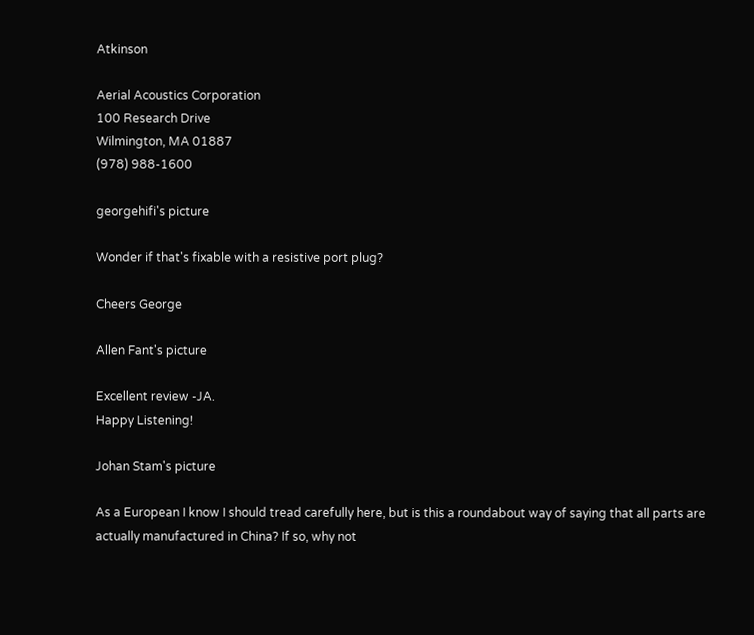Atkinson

Aerial Acoustics Corporation
100 Research Drive
Wilmington, MA 01887
(978) 988-1600

georgehifi's picture

Wonder if that's fixable with a resistive port plug?

Cheers George

Allen Fant's picture

Excellent review -JA.
Happy Listening!

Johan Stam's picture

As a European I know I should tread carefully here, but is this a roundabout way of saying that all parts are actually manufactured in China? If so, why not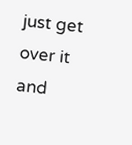just get over it and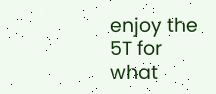enjoy the 5T for what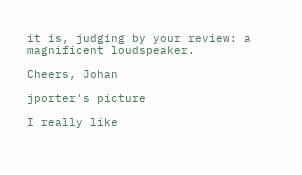it is, judging by your review: a magnificent loudspeaker.

Cheers, Johan

jporter's picture

I really like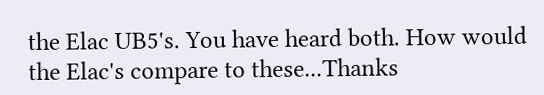the Elac UB5's. You have heard both. How would the Elac's compare to these...Thanks